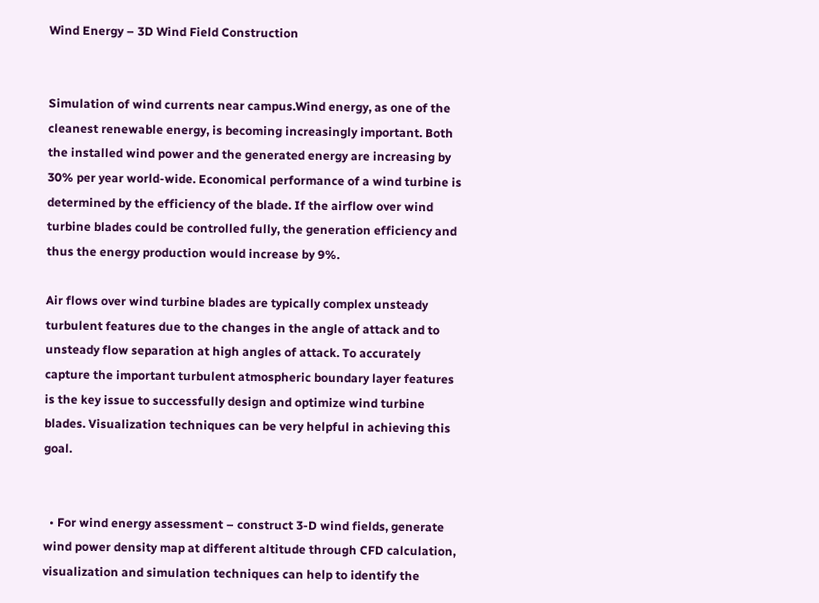Wind Energy – 3D Wind Field Construction


Simulation of wind currents near campus.Wind energy, as one of the cleanest renewable energy, is becoming increasingly important. Both the installed wind power and the generated energy are increasing by 30% per year world-wide. Economical performance of a wind turbine is determined by the efficiency of the blade. If the airflow over wind turbine blades could be controlled fully, the generation efficiency and thus the energy production would increase by 9%.

Air flows over wind turbine blades are typically complex unsteady turbulent features due to the changes in the angle of attack and to unsteady flow separation at high angles of attack. To accurately capture the important turbulent atmospheric boundary layer features is the key issue to successfully design and optimize wind turbine blades. Visualization techniques can be very helpful in achieving this goal.


  • For wind energy assessment – construct 3-D wind fields, generate wind power density map at different altitude through CFD calculation, visualization and simulation techniques can help to identify the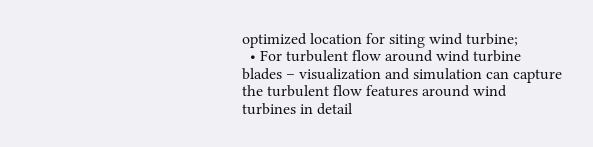optimized location for siting wind turbine;
  • For turbulent flow around wind turbine blades – visualization and simulation can capture the turbulent flow features around wind turbines in detail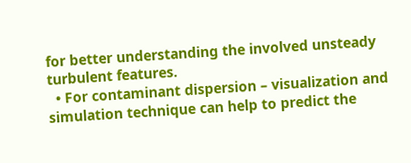for better understanding the involved unsteady turbulent features.
  • For contaminant dispersion – visualization and simulation technique can help to predict the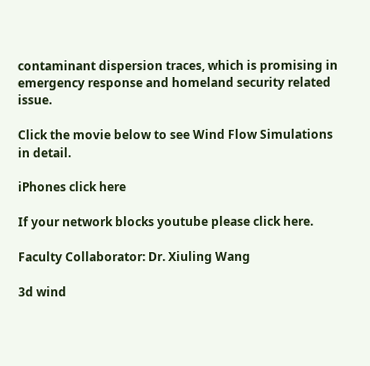contaminant dispersion traces, which is promising in emergency response and homeland security related issue.

Click the movie below to see Wind Flow Simulations in detail.

iPhones click here

If your network blocks youtube please click here.

Faculty Collaborator: Dr. Xiuling Wang

3d wind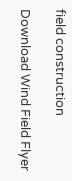field construction

Download Wind Field Flyer